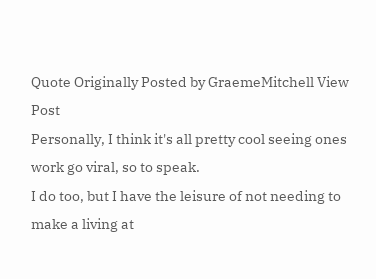Quote Originally Posted by GraemeMitchell View Post
Personally, I think it's all pretty cool seeing ones work go viral, so to speak.
I do too, but I have the leisure of not needing to make a living at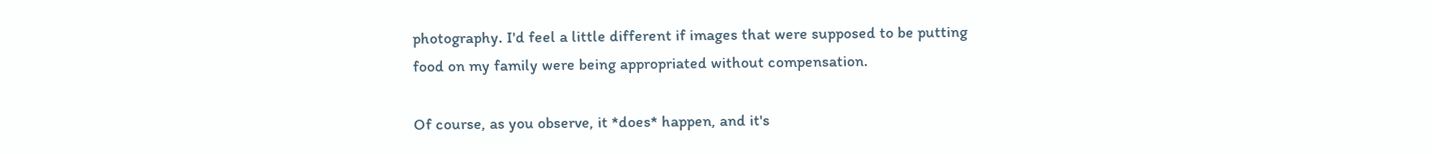photography. I'd feel a little different if images that were supposed to be putting food on my family were being appropriated without compensation.

Of course, as you observe, it *does* happen, and it's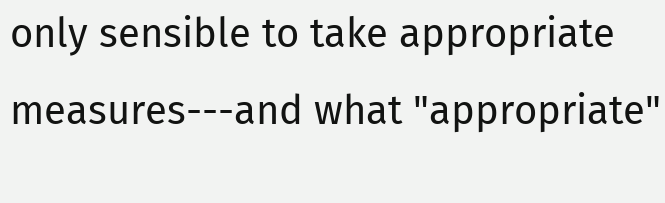only sensible to take appropriate measures---and what "appropriate"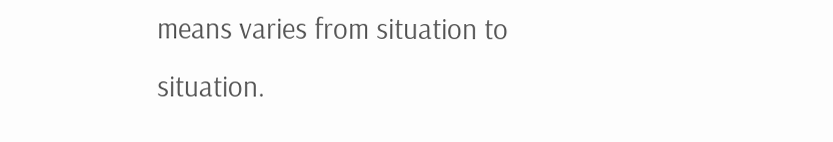means varies from situation to situation.